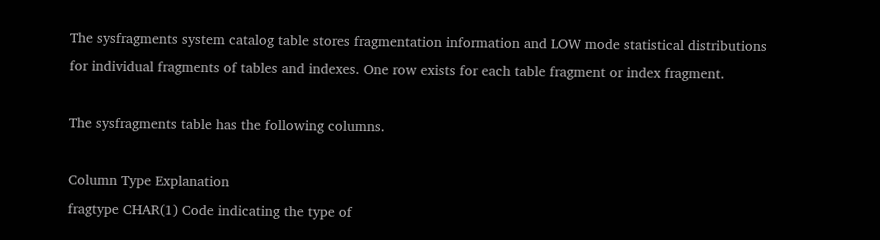The sysfragments system catalog table stores fragmentation information and LOW mode statistical distributions for individual fragments of tables and indexes. One row exists for each table fragment or index fragment.

The sysfragments table has the following columns.

Column Type Explanation
fragtype CHAR(1) Code indicating the type of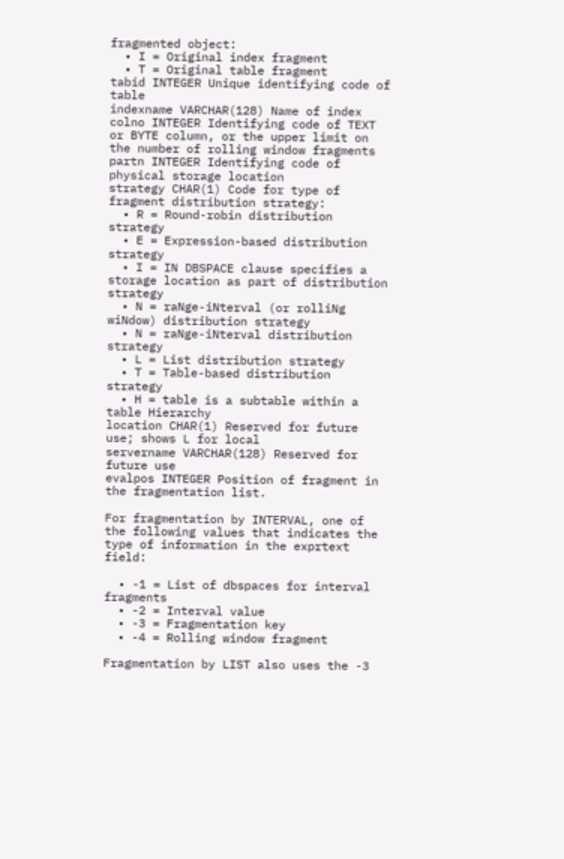fragmented object:
  • I = Original index fragment
  • T = Original table fragment
tabid INTEGER Unique identifying code of table
indexname VARCHAR(128) Name of index
colno INTEGER Identifying code of TEXT or BYTE column, or the upper limit on the number of rolling window fragments
partn INTEGER Identifying code of physical storage location
strategy CHAR(1) Code for type of fragment distribution strategy:
  • R = Round-robin distribution strategy
  • E = Expression-based distribution strategy
  • I = IN DBSPACE clause specifies a storage location as part of distribution strategy
  • N = raNge-iNterval (or rolliNg wiNdow) distribution strategy
  • N = raNge-iNterval distribution strategy
  • L = List distribution strategy
  • T = Table-based distribution strategy
  • H = table is a subtable within a table Hierarchy
location CHAR(1) Reserved for future use; shows L for local
servername VARCHAR(128) Reserved for future use
evalpos INTEGER Position of fragment in the fragmentation list.

For fragmentation by INTERVAL, one of the following values that indicates the type of information in the exprtext field:

  • -1 = List of dbspaces for interval fragments
  • -2 = Interval value
  • -3 = Fragmentation key
  • -4 = Rolling window fragment

Fragmentation by LIST also uses the -3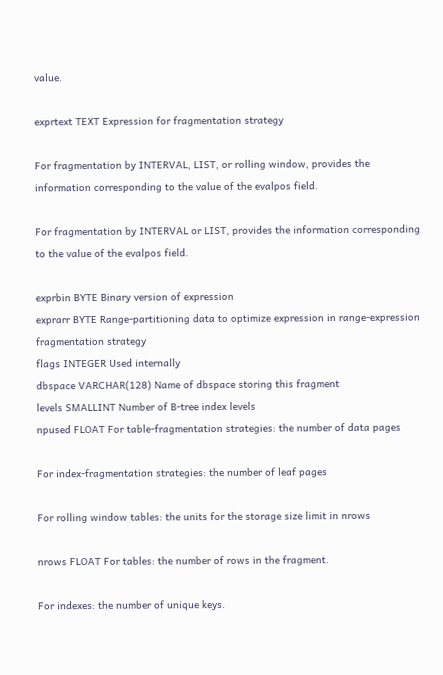value.

exprtext TEXT Expression for fragmentation strategy

For fragmentation by INTERVAL, LIST, or rolling window, provides the information corresponding to the value of the evalpos field.

For fragmentation by INTERVAL or LIST, provides the information corresponding to the value of the evalpos field.

exprbin BYTE Binary version of expression
exprarr BYTE Range-partitioning data to optimize expression in range-expression fragmentation strategy
flags INTEGER Used internally
dbspace VARCHAR(128) Name of dbspace storing this fragment
levels SMALLINT Number of B-tree index levels
npused FLOAT For table-fragmentation strategies: the number of data pages

For index-fragmentation strategies: the number of leaf pages

For rolling window tables: the units for the storage size limit in nrows

nrows FLOAT For tables: the number of rows in the fragment.

For indexes: the number of unique keys.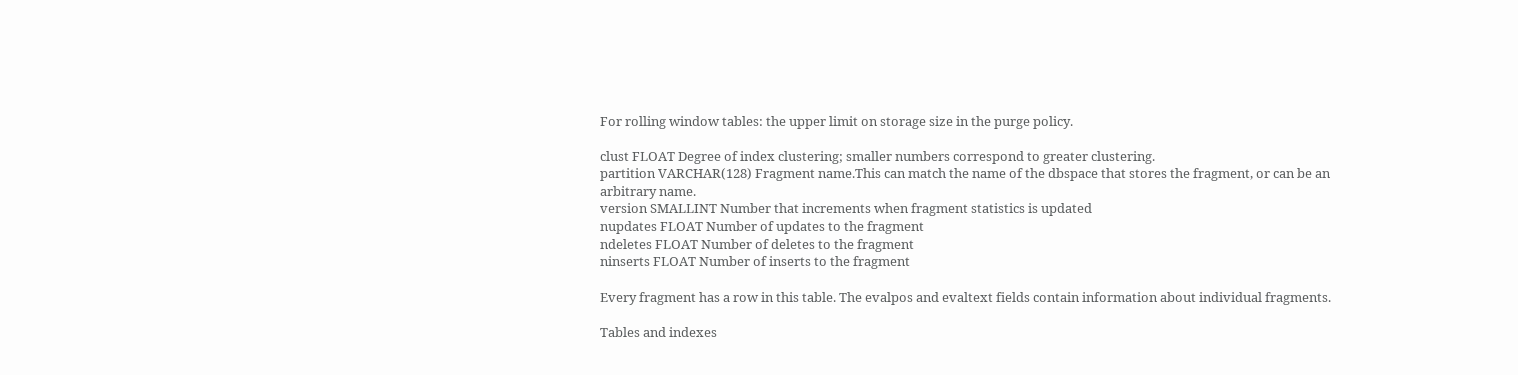For rolling window tables: the upper limit on storage size in the purge policy.

clust FLOAT Degree of index clustering; smaller numbers correspond to greater clustering.
partition VARCHAR(128) Fragment name.This can match the name of the dbspace that stores the fragment, or can be an arbitrary name.
version SMALLINT Number that increments when fragment statistics is updated
nupdates FLOAT Number of updates to the fragment
ndeletes FLOAT Number of deletes to the fragment
ninserts FLOAT Number of inserts to the fragment

Every fragment has a row in this table. The evalpos and evaltext fields contain information about individual fragments.

Tables and indexes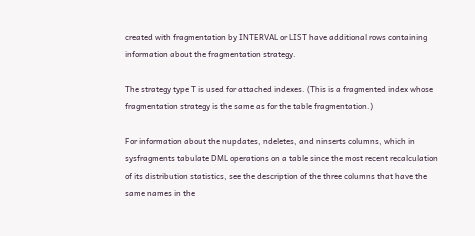created with fragmentation by INTERVAL or LIST have additional rows containing information about the fragmentation strategy.

The strategy type T is used for attached indexes. (This is a fragmented index whose fragmentation strategy is the same as for the table fragmentation.)

For information about the nupdates, ndeletes, and ninserts columns, which in sysfragments tabulate DML operations on a table since the most recent recalculation of its distribution statistics, see the description of the three columns that have the same names in the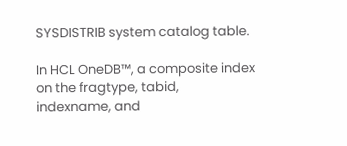SYSDISTRIB system catalog table.

In HCL OneDB™, a composite index on the fragtype, tabid, indexname, and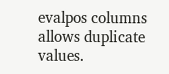evalpos columns allows duplicate values.